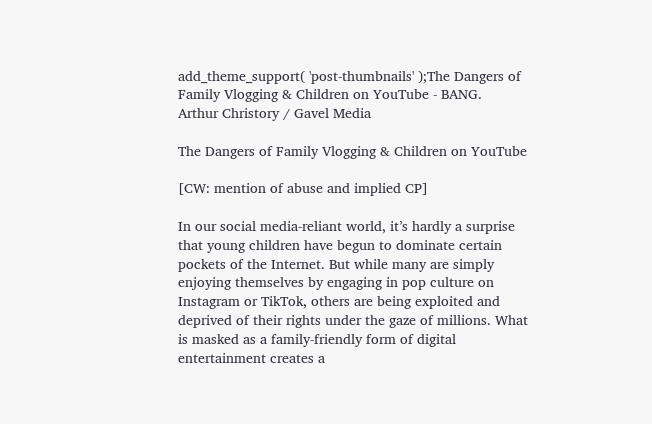add_theme_support( 'post-thumbnails' );The Dangers of Family Vlogging & Children on YouTube - BANG.
Arthur Christory / Gavel Media

The Dangers of Family Vlogging & Children on YouTube

[CW: mention of abuse and implied CP]

In our social media-reliant world, it’s hardly a surprise that young children have begun to dominate certain pockets of the Internet. But while many are simply enjoying themselves by engaging in pop culture on Instagram or TikTok, others are being exploited and deprived of their rights under the gaze of millions. What is masked as a family-friendly form of digital entertainment creates a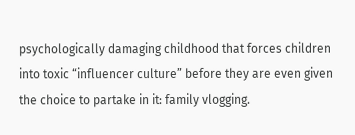psychologically damaging childhood that forces children into toxic “influencer culture” before they are even given the choice to partake in it: family vlogging.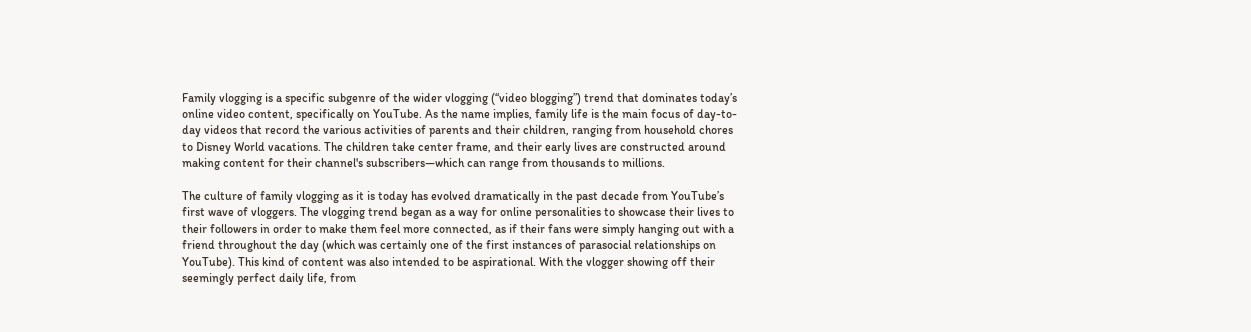Family vlogging is a specific subgenre of the wider vlogging (“video blogging”) trend that dominates today’s online video content, specifically on YouTube. As the name implies, family life is the main focus of day-to-day videos that record the various activities of parents and their children, ranging from household chores to Disney World vacations. The children take center frame, and their early lives are constructed around making content for their channel's subscribers—which can range from thousands to millions.

The culture of family vlogging as it is today has evolved dramatically in the past decade from YouTube’s first wave of vloggers. The vlogging trend began as a way for online personalities to showcase their lives to their followers in order to make them feel more connected, as if their fans were simply hanging out with a friend throughout the day (which was certainly one of the first instances of parasocial relationships on YouTube). This kind of content was also intended to be aspirational. With the vlogger showing off their seemingly perfect daily life, from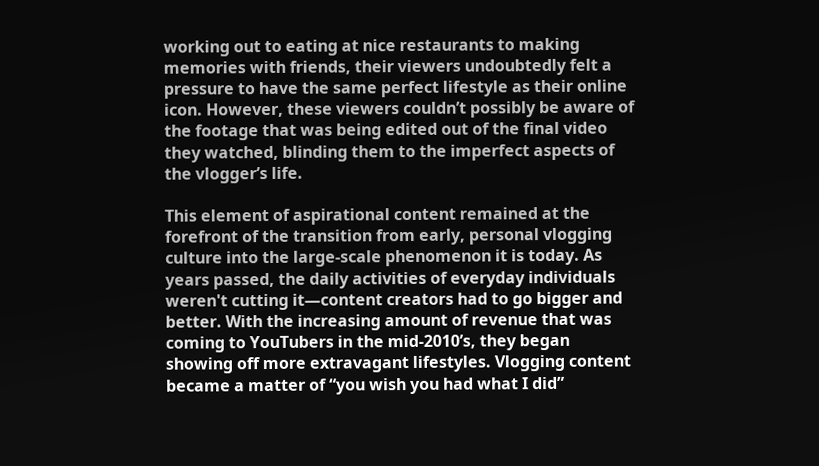working out to eating at nice restaurants to making memories with friends, their viewers undoubtedly felt a pressure to have the same perfect lifestyle as their online icon. However, these viewers couldn’t possibly be aware of the footage that was being edited out of the final video they watched, blinding them to the imperfect aspects of the vlogger’s life.

This element of aspirational content remained at the forefront of the transition from early, personal vlogging culture into the large-scale phenomenon it is today. As years passed, the daily activities of everyday individuals weren't cutting it—content creators had to go bigger and better. With the increasing amount of revenue that was coming to YouTubers in the mid-2010’s, they began showing off more extravagant lifestyles. Vlogging content became a matter of “you wish you had what I did”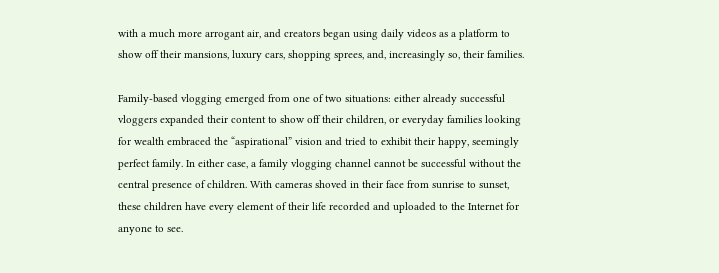with a much more arrogant air, and creators began using daily videos as a platform to show off their mansions, luxury cars, shopping sprees, and, increasingly so, their families.

Family-based vlogging emerged from one of two situations: either already successful vloggers expanded their content to show off their children, or everyday families looking for wealth embraced the “aspirational” vision and tried to exhibit their happy, seemingly perfect family. In either case, a family vlogging channel cannot be successful without the central presence of children. With cameras shoved in their face from sunrise to sunset, these children have every element of their life recorded and uploaded to the Internet for anyone to see.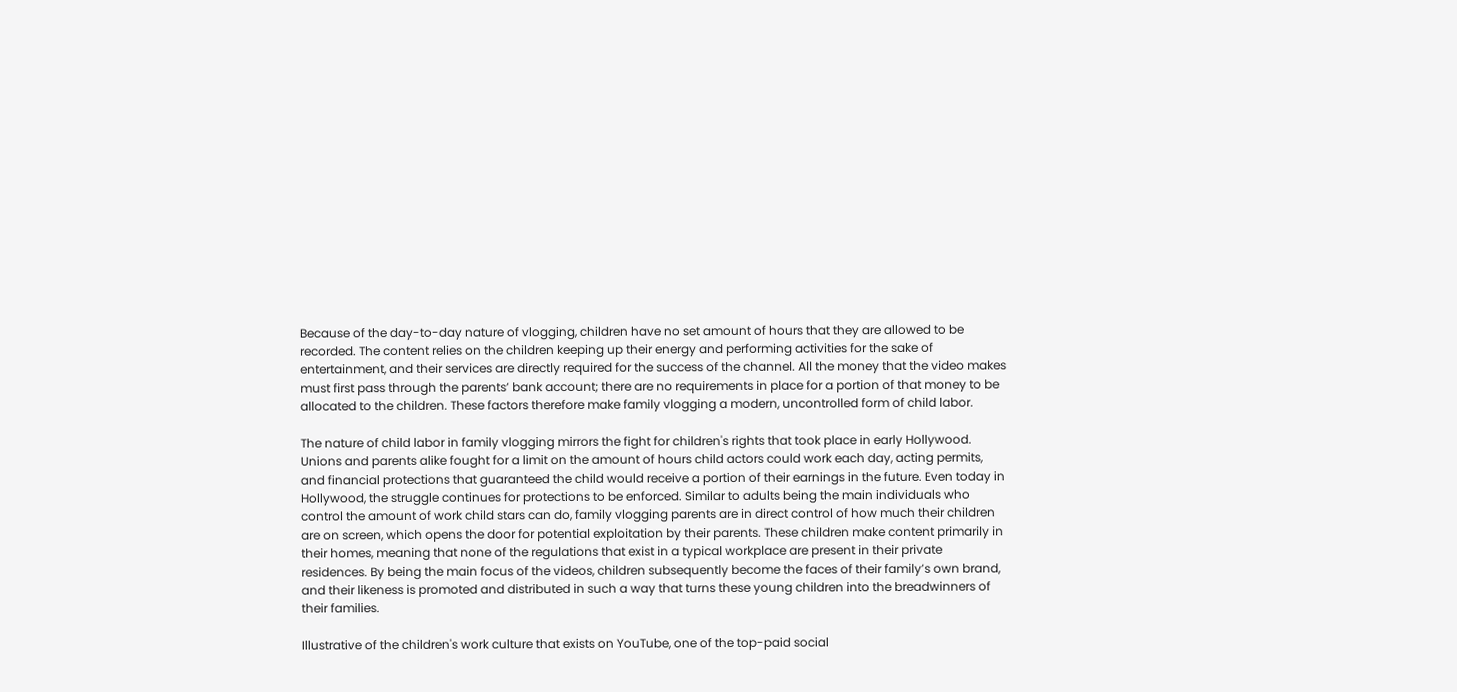Because of the day-to-day nature of vlogging, children have no set amount of hours that they are allowed to be recorded. The content relies on the children keeping up their energy and performing activities for the sake of entertainment, and their services are directly required for the success of the channel. All the money that the video makes must first pass through the parents’ bank account; there are no requirements in place for a portion of that money to be allocated to the children. These factors therefore make family vlogging a modern, uncontrolled form of child labor.

The nature of child labor in family vlogging mirrors the fight for children's rights that took place in early Hollywood. Unions and parents alike fought for a limit on the amount of hours child actors could work each day, acting permits, and financial protections that guaranteed the child would receive a portion of their earnings in the future. Even today in Hollywood, the struggle continues for protections to be enforced. Similar to adults being the main individuals who control the amount of work child stars can do, family vlogging parents are in direct control of how much their children are on screen, which opens the door for potential exploitation by their parents. These children make content primarily in their homes, meaning that none of the regulations that exist in a typical workplace are present in their private residences. By being the main focus of the videos, children subsequently become the faces of their family’s own brand, and their likeness is promoted and distributed in such a way that turns these young children into the breadwinners of their families.

Illustrative of the children's work culture that exists on YouTube, one of the top-paid social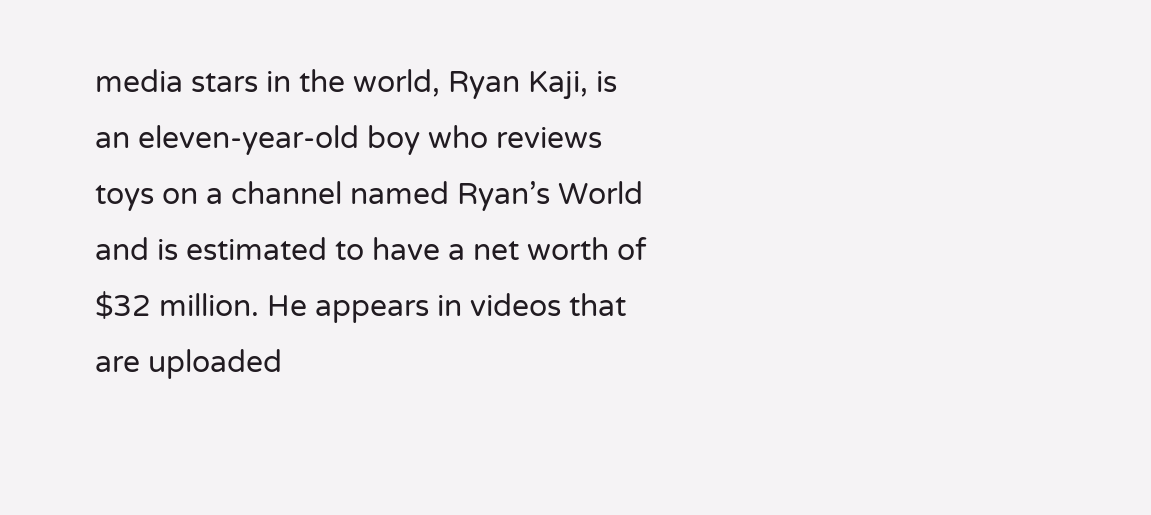media stars in the world, Ryan Kaji, is an eleven-year-old boy who reviews toys on a channel named Ryan’s World and is estimated to have a net worth of $32 million. He appears in videos that are uploaded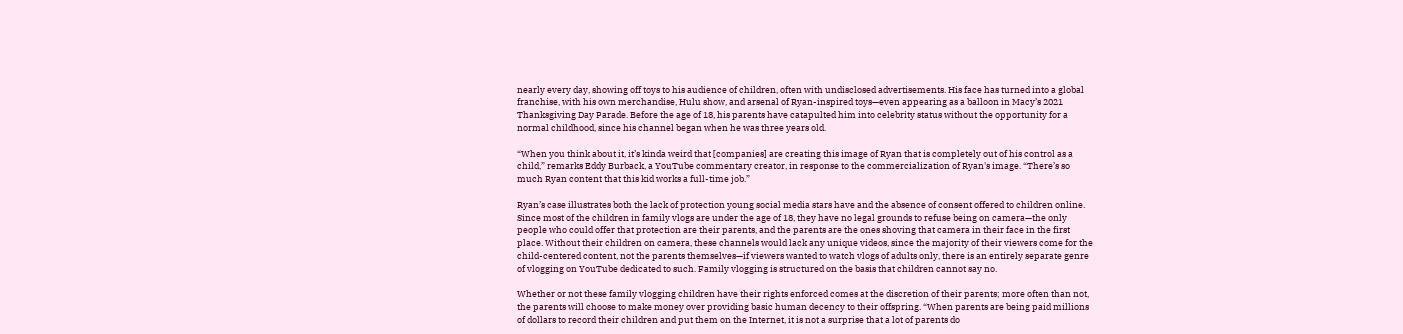nearly every day, showing off toys to his audience of children, often with undisclosed advertisements. His face has turned into a global franchise, with his own merchandise, Hulu show, and arsenal of Ryan-inspired toys—even appearing as a balloon in Macy’s 2021 Thanksgiving Day Parade. Before the age of 18, his parents have catapulted him into celebrity status without the opportunity for a normal childhood, since his channel began when he was three years old.

“When you think about it, it’s kinda weird that [companies] are creating this image of Ryan that is completely out of his control as a child,” remarks Eddy Burback, a YouTube commentary creator, in response to the commercialization of Ryan's image. “There’s so much Ryan content that this kid works a full-time job.”

Ryan’s case illustrates both the lack of protection young social media stars have and the absence of consent offered to children online. Since most of the children in family vlogs are under the age of 18, they have no legal grounds to refuse being on camera—the only people who could offer that protection are their parents, and the parents are the ones shoving that camera in their face in the first place. Without their children on camera, these channels would lack any unique videos, since the majority of their viewers come for the child-centered content, not the parents themselves—if viewers wanted to watch vlogs of adults only, there is an entirely separate genre of vlogging on YouTube dedicated to such. Family vlogging is structured on the basis that children cannot say no.

Whether or not these family vlogging children have their rights enforced comes at the discretion of their parents; more often than not, the parents will choose to make money over providing basic human decency to their offspring. “When parents are being paid millions of dollars to record their children and put them on the Internet, it is not a surprise that a lot of parents do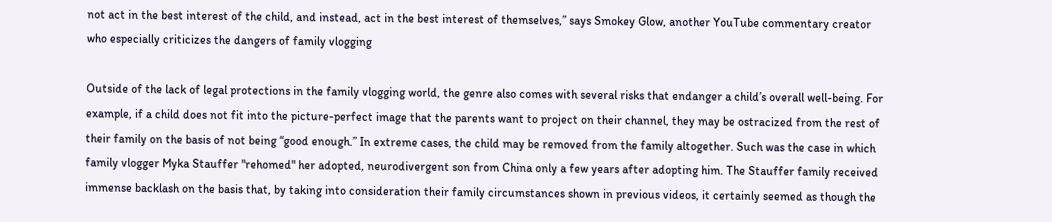not act in the best interest of the child, and instead, act in the best interest of themselves,” says Smokey Glow, another YouTube commentary creator who especially criticizes the dangers of family vlogging

Outside of the lack of legal protections in the family vlogging world, the genre also comes with several risks that endanger a child’s overall well-being. For example, if a child does not fit into the picture-perfect image that the parents want to project on their channel, they may be ostracized from the rest of their family on the basis of not being “good enough.” In extreme cases, the child may be removed from the family altogether. Such was the case in which family vlogger Myka Stauffer "rehomed" her adopted, neurodivergent son from China only a few years after adopting him. The Stauffer family received immense backlash on the basis that, by taking into consideration their family circumstances shown in previous videos, it certainly seemed as though the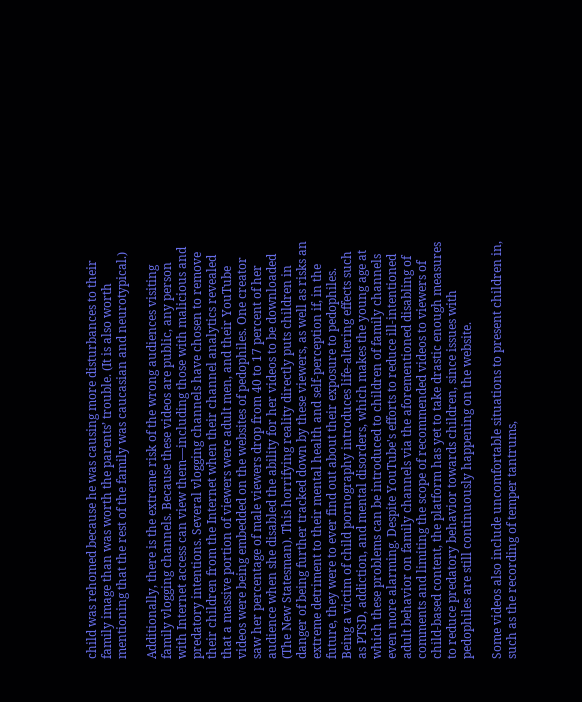child was rehomed because he was causing more disturbances to their family image than was worth the parents’ trouble. (It is also worth mentioning that the rest of the family was caucasian and neurotypical.)

Additionally, there is the extreme risk of the wrong audiences visiting family vlogging channels. Because these videos are public, any person with Internet access can view them—including those with malicious and predatory intentions. Several vlogging channels have chosen to remove their children from the Internet when their channel analytics revealed that a massive portion of viewers were adult men, and their YouTube videos were being embedded on the websites of pedophiles. One creator saw her percentage of male viewers drop from 40 to 17 percent of her audience when she disabled the ability for her videos to be downloaded (The New Statesman). This horrifying reality directly puts children in danger of being further tracked down by these viewers, as well as risks an extreme detriment to their mental health and self-perception if, in the future, they were to ever find out about their exposure to pedophiles. Being a victim of child pornography introduces life-altering effects such as PTSD, addiction, and mental disorders, which makes the young age at which these problems can be introduced to children of family channels even more alarming. Despite YouTube's efforts to reduce ill-intentioned adult behavior on family channels via the aforementioned disabling of comments and limiting the scope of recommended videos to viewers of child-based content, the platform has yet to take drastic enough measures to reduce predatory behavior towards children, since issues with pedophiles are still continuously happening on the website.

Some videos also include uncomfortable situations to present children in, such as the recording of temper tantrums,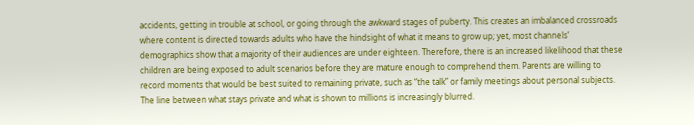accidents, getting in trouble at school, or going through the awkward stages of puberty. This creates an imbalanced crossroads where content is directed towards adults who have the hindsight of what it means to grow up; yet, most channels’ demographics show that a majority of their audiences are under eighteen. Therefore, there is an increased likelihood that these children are being exposed to adult scenarios before they are mature enough to comprehend them. Parents are willing to record moments that would be best suited to remaining private, such as “the talk” or family meetings about personal subjects. The line between what stays private and what is shown to millions is increasingly blurred.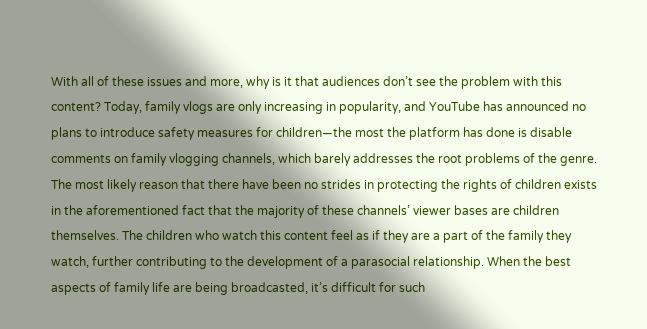With all of these issues and more, why is it that audiences don’t see the problem with this content? Today, family vlogs are only increasing in popularity, and YouTube has announced no plans to introduce safety measures for children—the most the platform has done is disable comments on family vlogging channels, which barely addresses the root problems of the genre. The most likely reason that there have been no strides in protecting the rights of children exists in the aforementioned fact that the majority of these channels’ viewer bases are children themselves. The children who watch this content feel as if they are a part of the family they watch, further contributing to the development of a parasocial relationship. When the best aspects of family life are being broadcasted, it’s difficult for such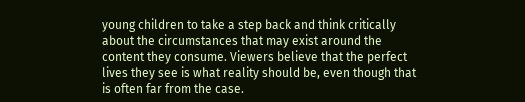young children to take a step back and think critically about the circumstances that may exist around the content they consume. Viewers believe that the perfect lives they see is what reality should be, even though that is often far from the case.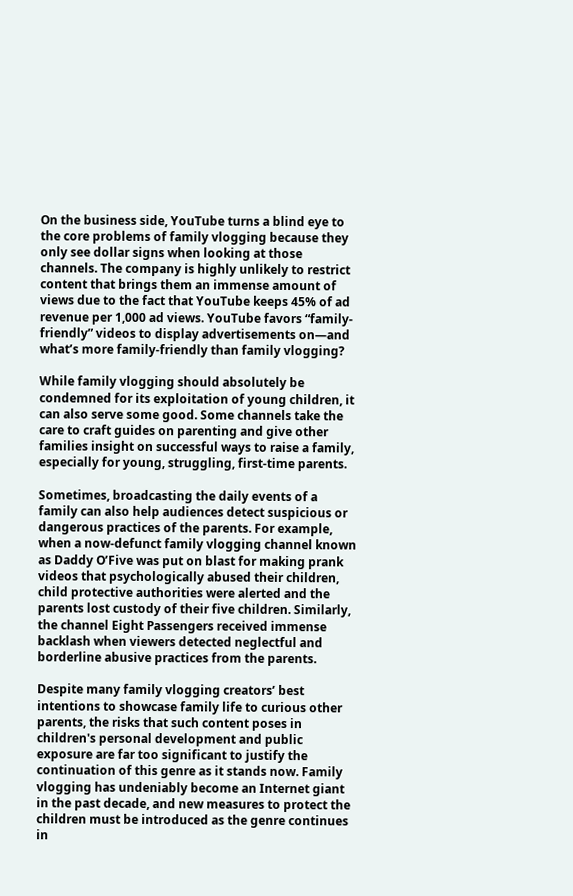On the business side, YouTube turns a blind eye to the core problems of family vlogging because they only see dollar signs when looking at those channels. The company is highly unlikely to restrict content that brings them an immense amount of views due to the fact that YouTube keeps 45% of ad revenue per 1,000 ad views. YouTube favors “family-friendly” videos to display advertisements on—and what’s more family-friendly than family vlogging?

While family vlogging should absolutely be condemned for its exploitation of young children, it can also serve some good. Some channels take the care to craft guides on parenting and give other families insight on successful ways to raise a family, especially for young, struggling, first-time parents.

Sometimes, broadcasting the daily events of a family can also help audiences detect suspicious or dangerous practices of the parents. For example, when a now-defunct family vlogging channel known as Daddy O’Five was put on blast for making prank videos that psychologically abused their children, child protective authorities were alerted and the parents lost custody of their five children. Similarly, the channel Eight Passengers received immense backlash when viewers detected neglectful and borderline abusive practices from the parents.

Despite many family vlogging creators’ best intentions to showcase family life to curious other parents, the risks that such content poses in children's personal development and public exposure are far too significant to justify the continuation of this genre as it stands now. Family vlogging has undeniably become an Internet giant in the past decade, and new measures to protect the children must be introduced as the genre continues in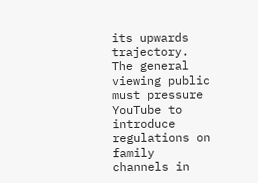its upwards trajectory. The general viewing public must pressure YouTube to introduce regulations on family channels in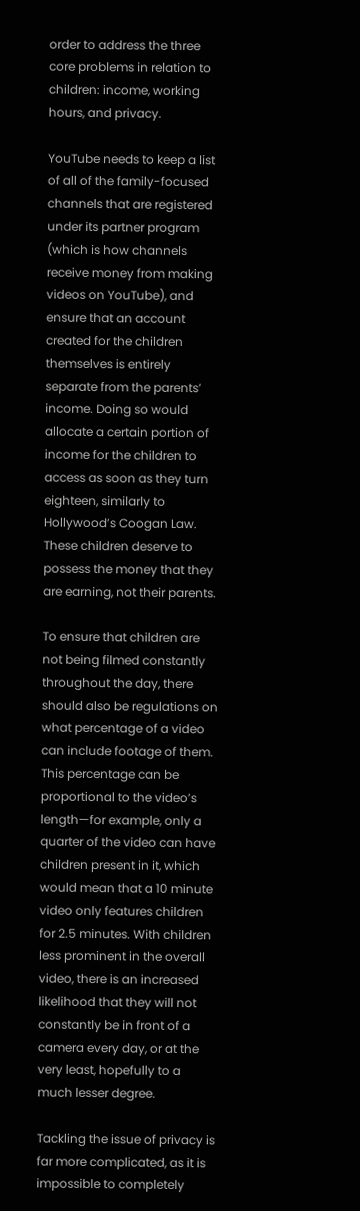order to address the three core problems in relation to children: income, working hours, and privacy.

YouTube needs to keep a list of all of the family-focused channels that are registered under its partner program (which is how channels receive money from making videos on YouTube), and ensure that an account created for the children themselves is entirely separate from the parents’ income. Doing so would allocate a certain portion of income for the children to access as soon as they turn eighteen, similarly to Hollywood’s Coogan Law. These children deserve to possess the money that they are earning, not their parents.

To ensure that children are not being filmed constantly throughout the day, there should also be regulations on what percentage of a video can include footage of them. This percentage can be proportional to the video’s length—for example, only a quarter of the video can have children present in it, which would mean that a 10 minute video only features children for 2.5 minutes. With children less prominent in the overall video, there is an increased likelihood that they will not constantly be in front of a camera every day, or at the very least, hopefully to a much lesser degree.

Tackling the issue of privacy is far more complicated, as it is impossible to completely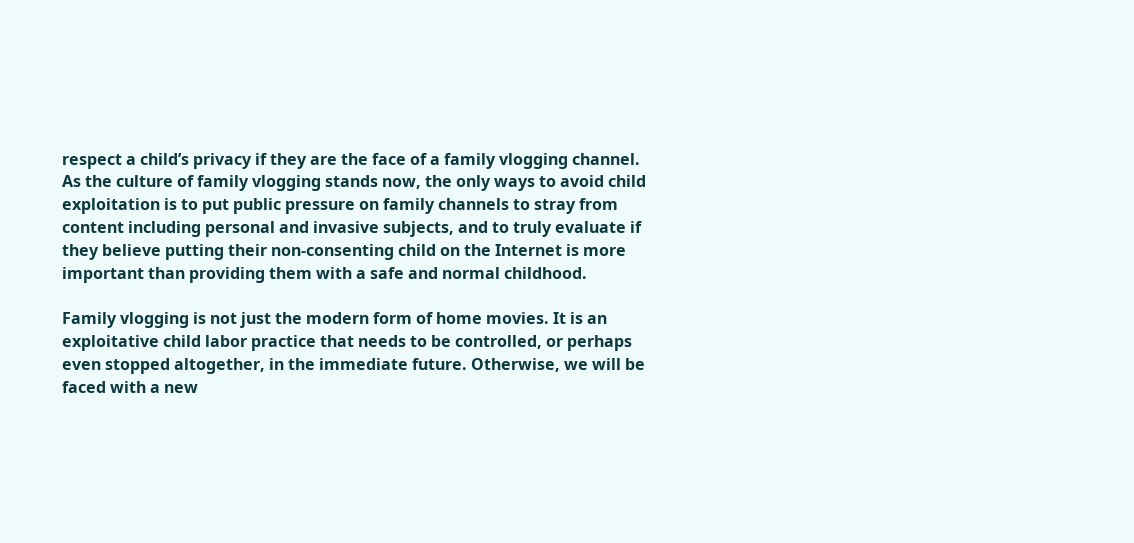respect a child’s privacy if they are the face of a family vlogging channel. As the culture of family vlogging stands now, the only ways to avoid child exploitation is to put public pressure on family channels to stray from content including personal and invasive subjects, and to truly evaluate if they believe putting their non-consenting child on the Internet is more important than providing them with a safe and normal childhood.

Family vlogging is not just the modern form of home movies. It is an exploitative child labor practice that needs to be controlled, or perhaps even stopped altogether, in the immediate future. Otherwise, we will be faced with a new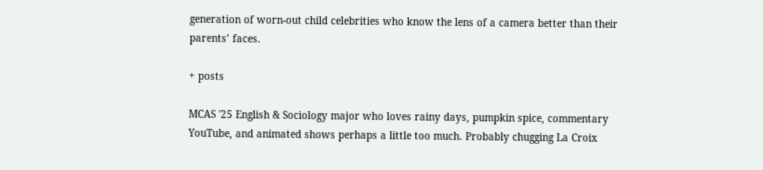generation of worn-out child celebrities who know the lens of a camera better than their parents’ faces.

+ posts

MCAS '25 English & Sociology major who loves rainy days, pumpkin spice, commentary YouTube, and animated shows perhaps a little too much. Probably chugging La Croix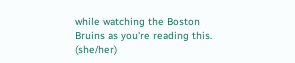while watching the Boston Bruins as you're reading this. (she/her)